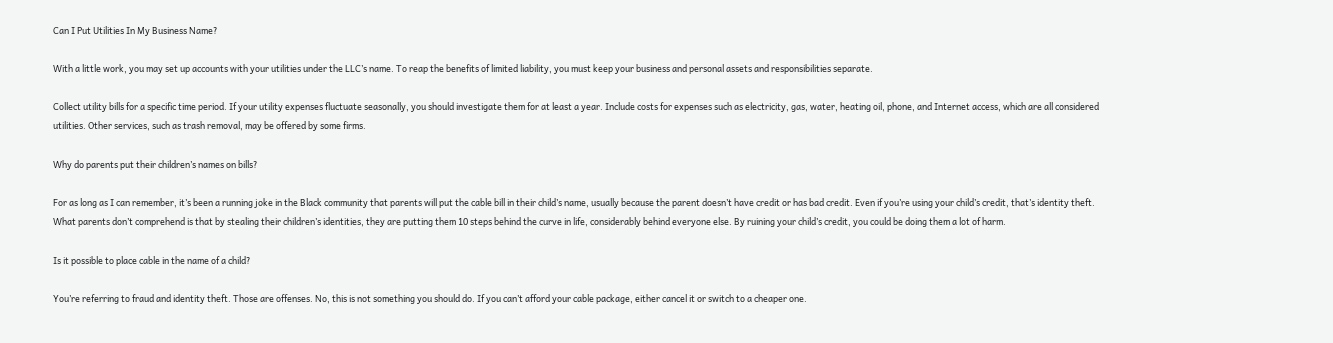Can I Put Utilities In My Business Name?

With a little work, you may set up accounts with your utilities under the LLC’s name. To reap the benefits of limited liability, you must keep your business and personal assets and responsibilities separate.

Collect utility bills for a specific time period. If your utility expenses fluctuate seasonally, you should investigate them for at least a year. Include costs for expenses such as electricity, gas, water, heating oil, phone, and Internet access, which are all considered utilities. Other services, such as trash removal, may be offered by some firms.

Why do parents put their children’s names on bills?

For as long as I can remember, it’s been a running joke in the Black community that parents will put the cable bill in their child’s name, usually because the parent doesn’t have credit or has bad credit. Even if you’re using your child’s credit, that’s identity theft. What parents don’t comprehend is that by stealing their children’s identities, they are putting them 10 steps behind the curve in life, considerably behind everyone else. By ruining your child’s credit, you could be doing them a lot of harm.

Is it possible to place cable in the name of a child?

You’re referring to fraud and identity theft. Those are offenses. No, this is not something you should do. If you can’t afford your cable package, either cancel it or switch to a cheaper one.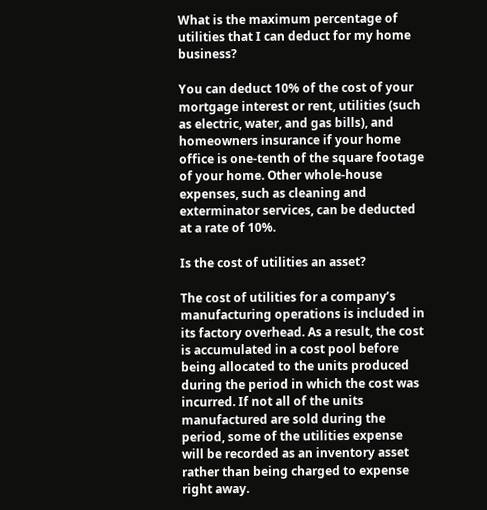What is the maximum percentage of utilities that I can deduct for my home business?

You can deduct 10% of the cost of your mortgage interest or rent, utilities (such as electric, water, and gas bills), and homeowners insurance if your home office is one-tenth of the square footage of your home. Other whole-house expenses, such as cleaning and exterminator services, can be deducted at a rate of 10%.

Is the cost of utilities an asset?

The cost of utilities for a company’s manufacturing operations is included in its factory overhead. As a result, the cost is accumulated in a cost pool before being allocated to the units produced during the period in which the cost was incurred. If not all of the units manufactured are sold during the period, some of the utilities expense will be recorded as an inventory asset rather than being charged to expense right away.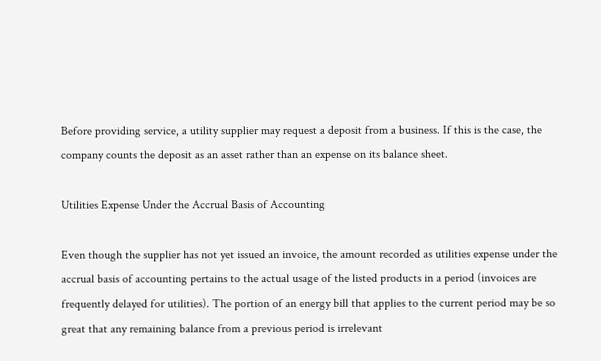Before providing service, a utility supplier may request a deposit from a business. If this is the case, the company counts the deposit as an asset rather than an expense on its balance sheet.

Utilities Expense Under the Accrual Basis of Accounting

Even though the supplier has not yet issued an invoice, the amount recorded as utilities expense under the accrual basis of accounting pertains to the actual usage of the listed products in a period (invoices are frequently delayed for utilities). The portion of an energy bill that applies to the current period may be so great that any remaining balance from a previous period is irrelevant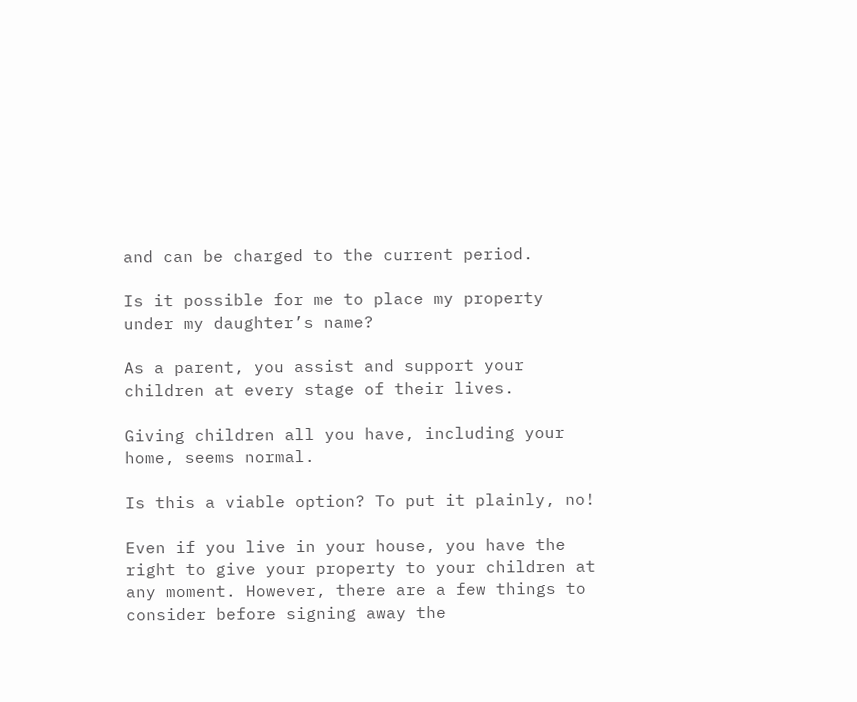and can be charged to the current period.

Is it possible for me to place my property under my daughter’s name?

As a parent, you assist and support your children at every stage of their lives.

Giving children all you have, including your home, seems normal.

Is this a viable option? To put it plainly, no!

Even if you live in your house, you have the right to give your property to your children at any moment. However, there are a few things to consider before signing away the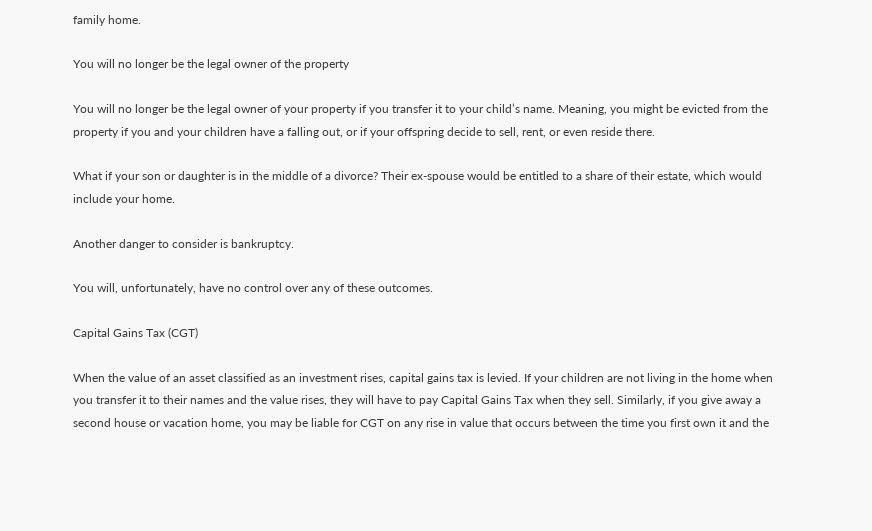family home.

You will no longer be the legal owner of the property

You will no longer be the legal owner of your property if you transfer it to your child’s name. Meaning, you might be evicted from the property if you and your children have a falling out, or if your offspring decide to sell, rent, or even reside there.

What if your son or daughter is in the middle of a divorce? Their ex-spouse would be entitled to a share of their estate, which would include your home.

Another danger to consider is bankruptcy.

You will, unfortunately, have no control over any of these outcomes.

Capital Gains Tax (CGT)

When the value of an asset classified as an investment rises, capital gains tax is levied. If your children are not living in the home when you transfer it to their names and the value rises, they will have to pay Capital Gains Tax when they sell. Similarly, if you give away a second house or vacation home, you may be liable for CGT on any rise in value that occurs between the time you first own it and the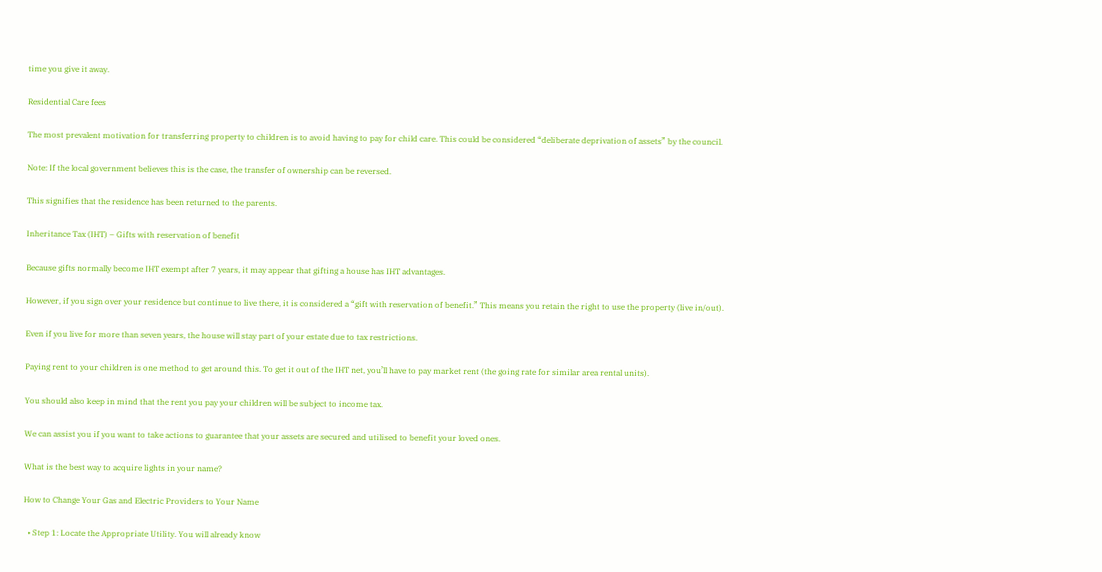time you give it away.

Residential Care fees

The most prevalent motivation for transferring property to children is to avoid having to pay for child care. This could be considered “deliberate deprivation of assets” by the council.

Note: If the local government believes this is the case, the transfer of ownership can be reversed.

This signifies that the residence has been returned to the parents.

Inheritance Tax (IHT) – Gifts with reservation of benefit

Because gifts normally become IHT exempt after 7 years, it may appear that gifting a house has IHT advantages.

However, if you sign over your residence but continue to live there, it is considered a “gift with reservation of benefit.” This means you retain the right to use the property (live in/out).

Even if you live for more than seven years, the house will stay part of your estate due to tax restrictions.

Paying rent to your children is one method to get around this. To get it out of the IHT net, you’ll have to pay market rent (the going rate for similar area rental units).

You should also keep in mind that the rent you pay your children will be subject to income tax.

We can assist you if you want to take actions to guarantee that your assets are secured and utilised to benefit your loved ones.

What is the best way to acquire lights in your name?

How to Change Your Gas and Electric Providers to Your Name

  • Step 1: Locate the Appropriate Utility. You will already know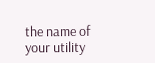the name of your utility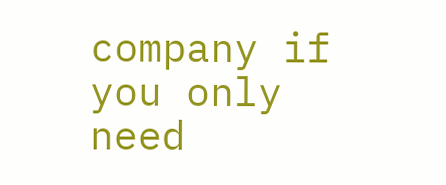company if you only need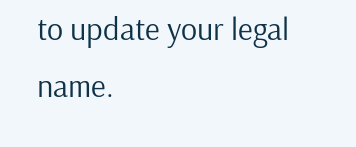to update your legal name.